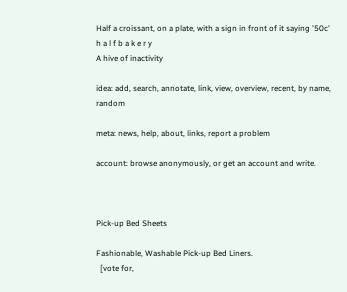Half a croissant, on a plate, with a sign in front of it saying '50c'
h a l f b a k e r y
A hive of inactivity

idea: add, search, annotate, link, view, overview, recent, by name, random

meta: news, help, about, links, report a problem

account: browse anonymously, or get an account and write.



Pick-up Bed Sheets

Fashionable, Washable Pick-up Bed Liners.
  [vote for,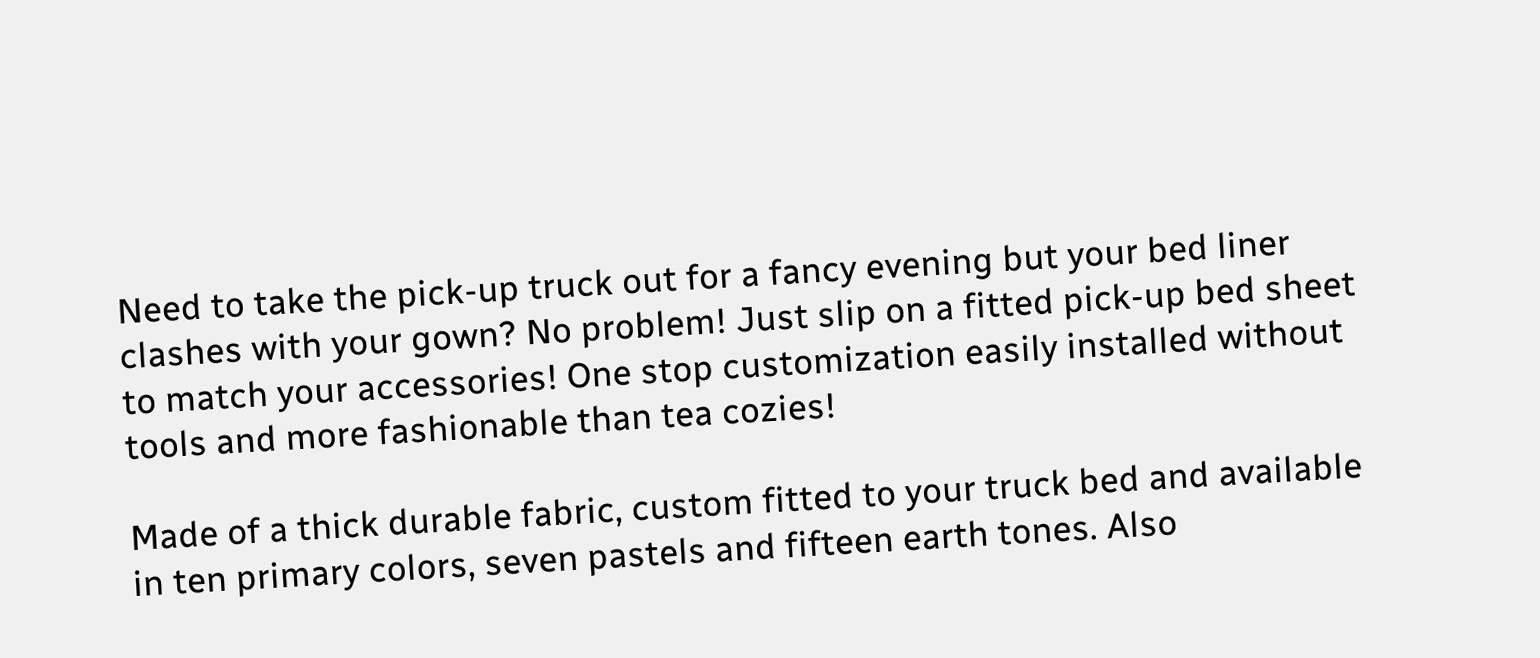Need to take the pick-up truck out for a fancy evening but your bed liner clashes with your gown? No problem! Just slip on a fitted pick-up bed sheet to match your accessories! One stop customization easily installed without tools and more fashionable than tea cozies!

Made of a thick durable fabric, custom fitted to your truck bed and available in ten primary colors, seven pastels and fifteen earth tones. Also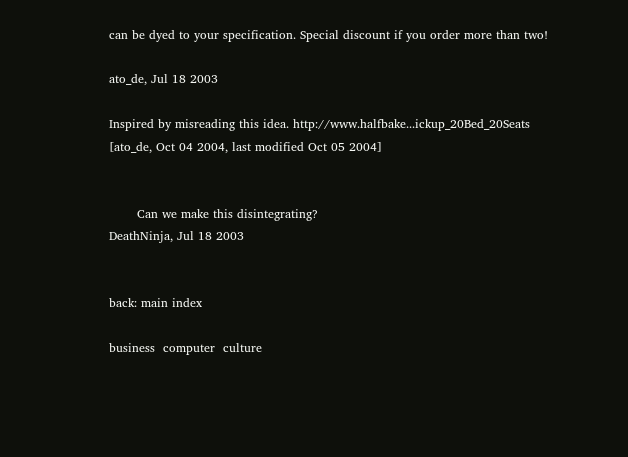can be dyed to your specification. Special discount if you order more than two!

ato_de, Jul 18 2003

Inspired by misreading this idea. http://www.halfbake...ickup_20Bed_20Seats
[ato_de, Oct 04 2004, last modified Oct 05 2004]


       Can we make this disintegrating?
DeathNinja, Jul 18 2003


back: main index

business  computer  culture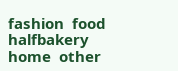fashion  food  halfbakery  home  other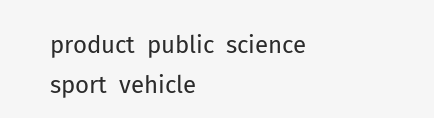product  public  science  sport  vehicle